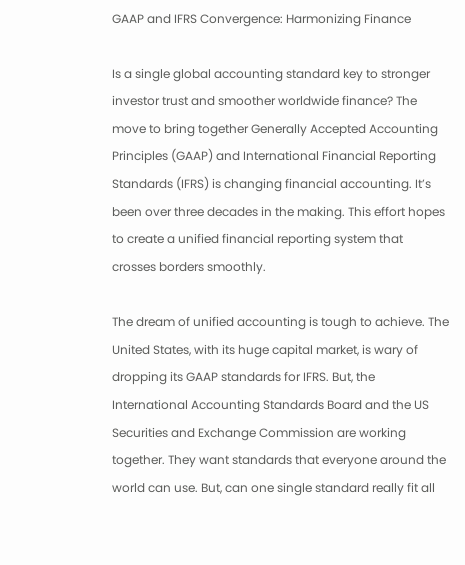GAAP and IFRS Convergence: Harmonizing Finance

Is a single global accounting standard key to stronger investor trust and smoother worldwide finance? The move to bring together Generally Accepted Accounting Principles (GAAP) and International Financial Reporting Standards (IFRS) is changing financial accounting. It’s been over three decades in the making. This effort hopes to create a unified financial reporting system that crosses borders smoothly.

The dream of unified accounting is tough to achieve. The United States, with its huge capital market, is wary of dropping its GAAP standards for IFRS. But, the International Accounting Standards Board and the US Securities and Exchange Commission are working together. They want standards that everyone around the world can use. But, can one single standard really fit all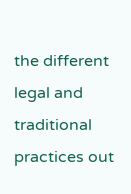the different legal and traditional practices out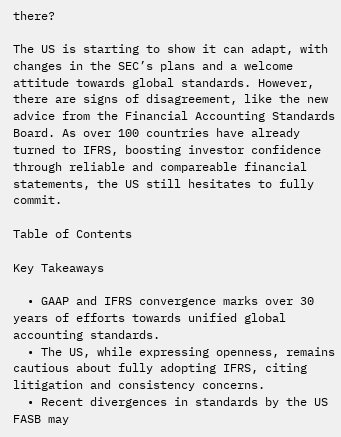there?

The US is starting to show it can adapt, with changes in the SEC’s plans and a welcome attitude towards global standards. However, there are signs of disagreement, like the new advice from the Financial Accounting Standards Board. As over 100 countries have already turned to IFRS, boosting investor confidence through reliable and compareable financial statements, the US still hesitates to fully commit.

Table of Contents

Key Takeaways

  • GAAP and IFRS convergence marks over 30 years of efforts towards unified global accounting standards.
  • The US, while expressing openness, remains cautious about fully adopting IFRS, citing litigation and consistency concerns.
  • Recent divergences in standards by the US FASB may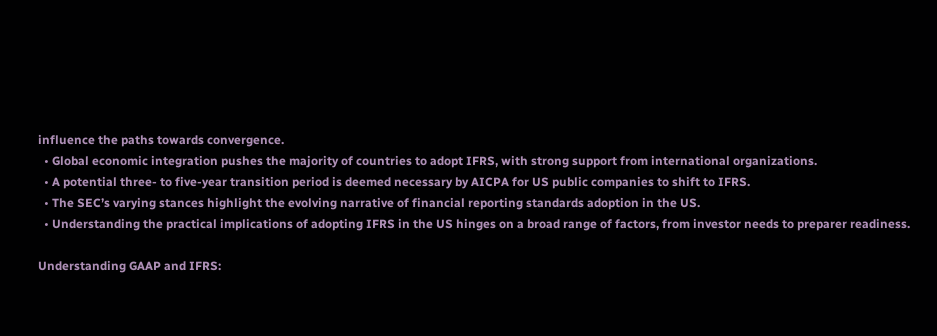influence the paths towards convergence.
  • Global economic integration pushes the majority of countries to adopt IFRS, with strong support from international organizations.
  • A potential three- to five-year transition period is deemed necessary by AICPA for US public companies to shift to IFRS.
  • The SEC’s varying stances highlight the evolving narrative of financial reporting standards adoption in the US.
  • Understanding the practical implications of adopting IFRS in the US hinges on a broad range of factors, from investor needs to preparer readiness.

Understanding GAAP and IFRS: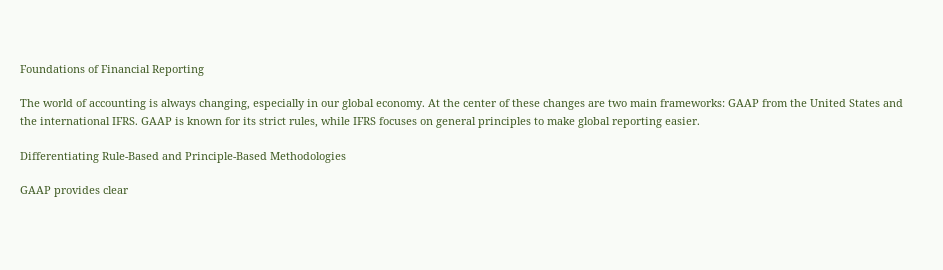Foundations of Financial Reporting

The world of accounting is always changing, especially in our global economy. At the center of these changes are two main frameworks: GAAP from the United States and the international IFRS. GAAP is known for its strict rules, while IFRS focuses on general principles to make global reporting easier.

Differentiating Rule-Based and Principle-Based Methodologies

GAAP provides clear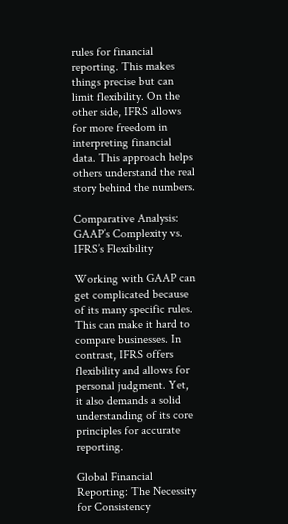rules for financial reporting. This makes things precise but can limit flexibility. On the other side, IFRS allows for more freedom in interpreting financial data. This approach helps others understand the real story behind the numbers.

Comparative Analysis: GAAP’s Complexity vs. IFRS’s Flexibility

Working with GAAP can get complicated because of its many specific rules. This can make it hard to compare businesses. In contrast, IFRS offers flexibility and allows for personal judgment. Yet, it also demands a solid understanding of its core principles for accurate reporting.

Global Financial Reporting: The Necessity for Consistency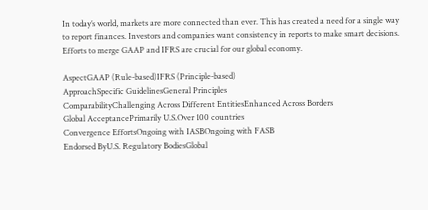In today’s world, markets are more connected than ever. This has created a need for a single way to report finances. Investors and companies want consistency in reports to make smart decisions. Efforts to merge GAAP and IFRS are crucial for our global economy.

AspectGAAP (Rule-based)IFRS (Principle-based)
ApproachSpecific GuidelinesGeneral Principles
ComparabilityChallenging Across Different EntitiesEnhanced Across Borders
Global AcceptancePrimarily U.S.Over 100 countries
Convergence EffortsOngoing with IASBOngoing with FASB
Endorsed ByU.S. Regulatory BodiesGlobal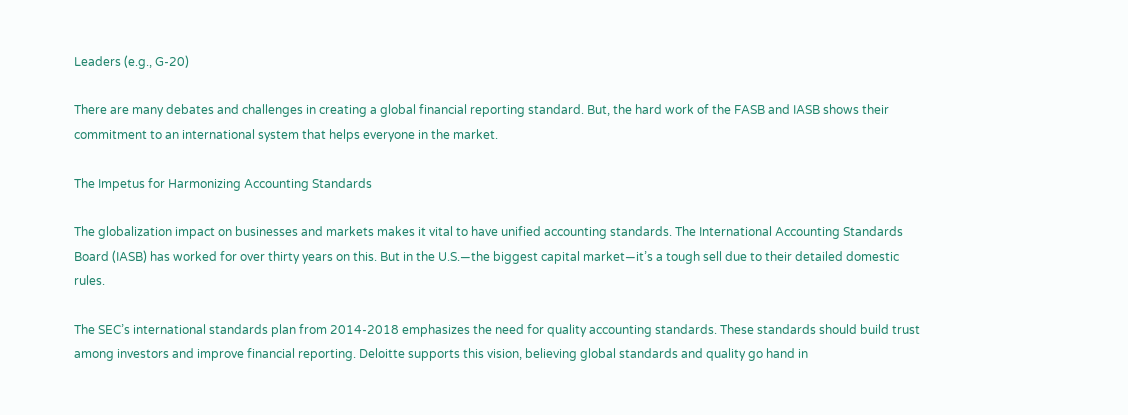Leaders (e.g., G-20)

There are many debates and challenges in creating a global financial reporting standard. But, the hard work of the FASB and IASB shows their commitment to an international system that helps everyone in the market.

The Impetus for Harmonizing Accounting Standards

The globalization impact on businesses and markets makes it vital to have unified accounting standards. The International Accounting Standards Board (IASB) has worked for over thirty years on this. But in the U.S.—the biggest capital market—it’s a tough sell due to their detailed domestic rules.

The SEC’s international standards plan from 2014-2018 emphasizes the need for quality accounting standards. These standards should build trust among investors and improve financial reporting. Deloitte supports this vision, believing global standards and quality go hand in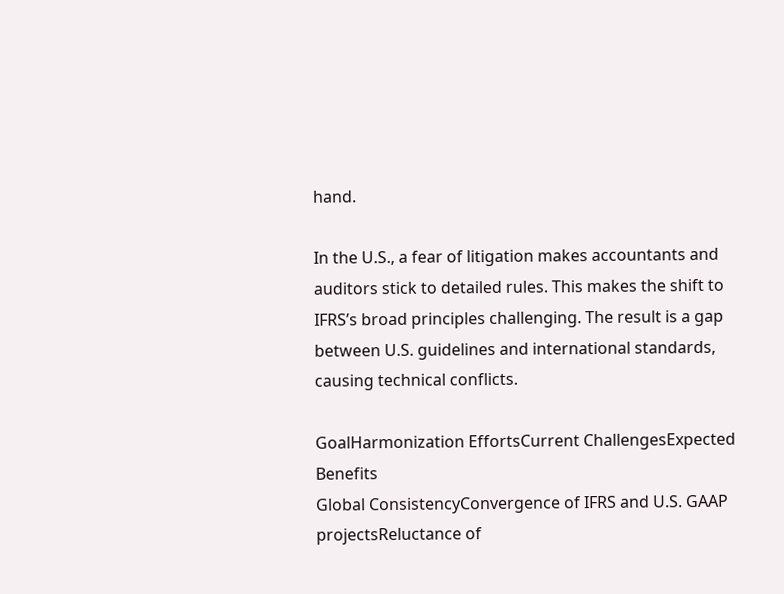hand.

In the U.S., a fear of litigation makes accountants and auditors stick to detailed rules. This makes the shift to IFRS’s broad principles challenging. The result is a gap between U.S. guidelines and international standards, causing technical conflicts.

GoalHarmonization EffortsCurrent ChallengesExpected Benefits
Global ConsistencyConvergence of IFRS and U.S. GAAP projectsReluctance of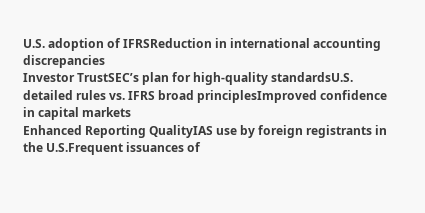U.S. adoption of IFRSReduction in international accounting discrepancies
Investor TrustSEC’s plan for high-quality standardsU.S. detailed rules vs. IFRS broad principlesImproved confidence in capital markets
Enhanced Reporting QualityIAS use by foreign registrants in the U.S.Frequent issuances of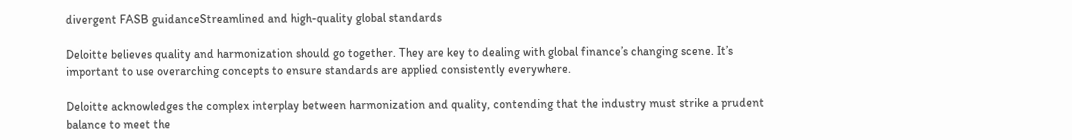divergent FASB guidanceStreamlined and high-quality global standards

Deloitte believes quality and harmonization should go together. They are key to dealing with global finance’s changing scene. It’s important to use overarching concepts to ensure standards are applied consistently everywhere.

Deloitte acknowledges the complex interplay between harmonization and quality, contending that the industry must strike a prudent balance to meet the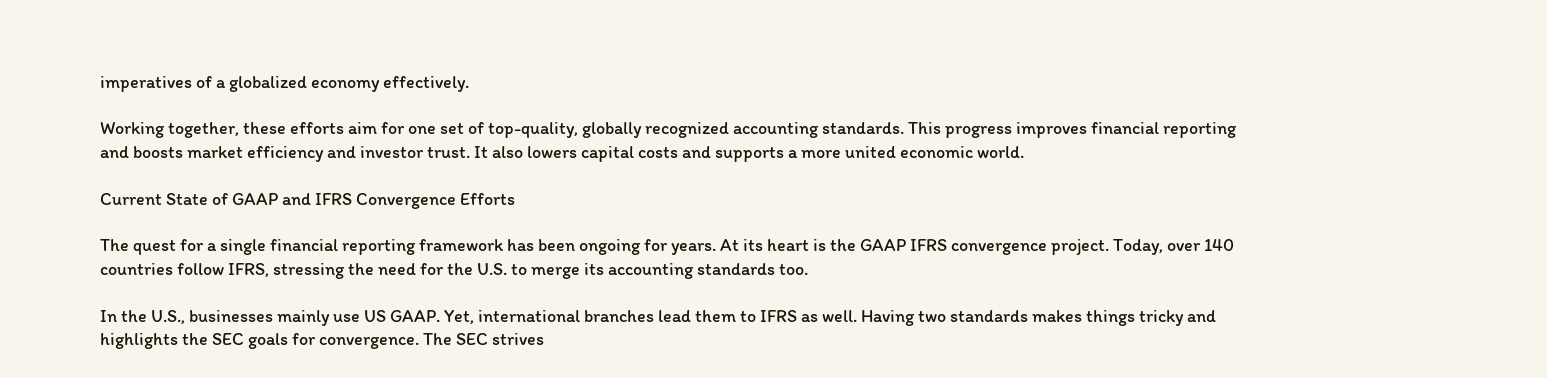imperatives of a globalized economy effectively.

Working together, these efforts aim for one set of top-quality, globally recognized accounting standards. This progress improves financial reporting and boosts market efficiency and investor trust. It also lowers capital costs and supports a more united economic world.

Current State of GAAP and IFRS Convergence Efforts

The quest for a single financial reporting framework has been ongoing for years. At its heart is the GAAP IFRS convergence project. Today, over 140 countries follow IFRS, stressing the need for the U.S. to merge its accounting standards too.

In the U.S., businesses mainly use US GAAP. Yet, international branches lead them to IFRS as well. Having two standards makes things tricky and highlights the SEC goals for convergence. The SEC strives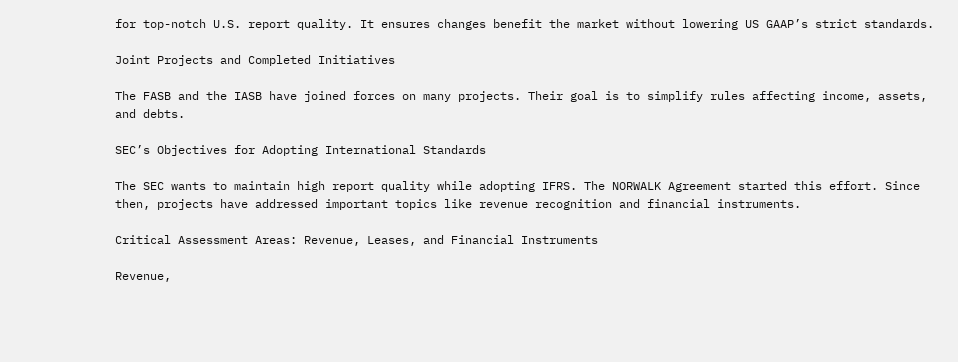for top-notch U.S. report quality. It ensures changes benefit the market without lowering US GAAP’s strict standards.

Joint Projects and Completed Initiatives

The FASB and the IASB have joined forces on many projects. Their goal is to simplify rules affecting income, assets, and debts.

SEC’s Objectives for Adopting International Standards

The SEC wants to maintain high report quality while adopting IFRS. The NORWALK Agreement started this effort. Since then, projects have addressed important topics like revenue recognition and financial instruments.

Critical Assessment Areas: Revenue, Leases, and Financial Instruments

Revenue,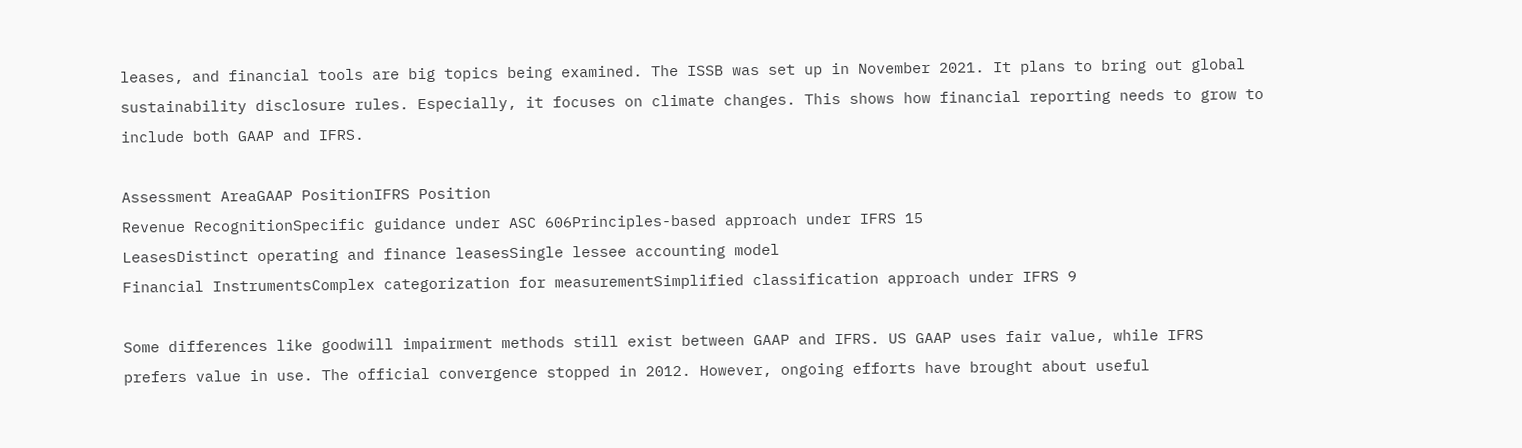leases, and financial tools are big topics being examined. The ISSB was set up in November 2021. It plans to bring out global sustainability disclosure rules. Especially, it focuses on climate changes. This shows how financial reporting needs to grow to include both GAAP and IFRS.

Assessment AreaGAAP PositionIFRS Position
Revenue RecognitionSpecific guidance under ASC 606Principles-based approach under IFRS 15
LeasesDistinct operating and finance leasesSingle lessee accounting model
Financial InstrumentsComplex categorization for measurementSimplified classification approach under IFRS 9

Some differences like goodwill impairment methods still exist between GAAP and IFRS. US GAAP uses fair value, while IFRS prefers value in use. The official convergence stopped in 2012. However, ongoing efforts have brought about useful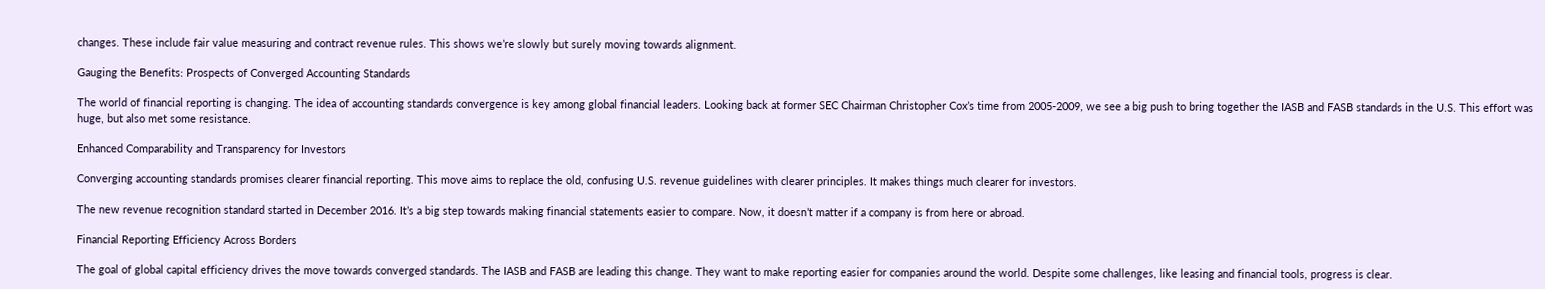changes. These include fair value measuring and contract revenue rules. This shows we’re slowly but surely moving towards alignment.

Gauging the Benefits: Prospects of Converged Accounting Standards

The world of financial reporting is changing. The idea of accounting standards convergence is key among global financial leaders. Looking back at former SEC Chairman Christopher Cox’s time from 2005-2009, we see a big push to bring together the IASB and FASB standards in the U.S. This effort was huge, but also met some resistance.

Enhanced Comparability and Transparency for Investors

Converging accounting standards promises clearer financial reporting. This move aims to replace the old, confusing U.S. revenue guidelines with clearer principles. It makes things much clearer for investors.

The new revenue recognition standard started in December 2016. It’s a big step towards making financial statements easier to compare. Now, it doesn’t matter if a company is from here or abroad.

Financial Reporting Efficiency Across Borders

The goal of global capital efficiency drives the move towards converged standards. The IASB and FASB are leading this change. They want to make reporting easier for companies around the world. Despite some challenges, like leasing and financial tools, progress is clear.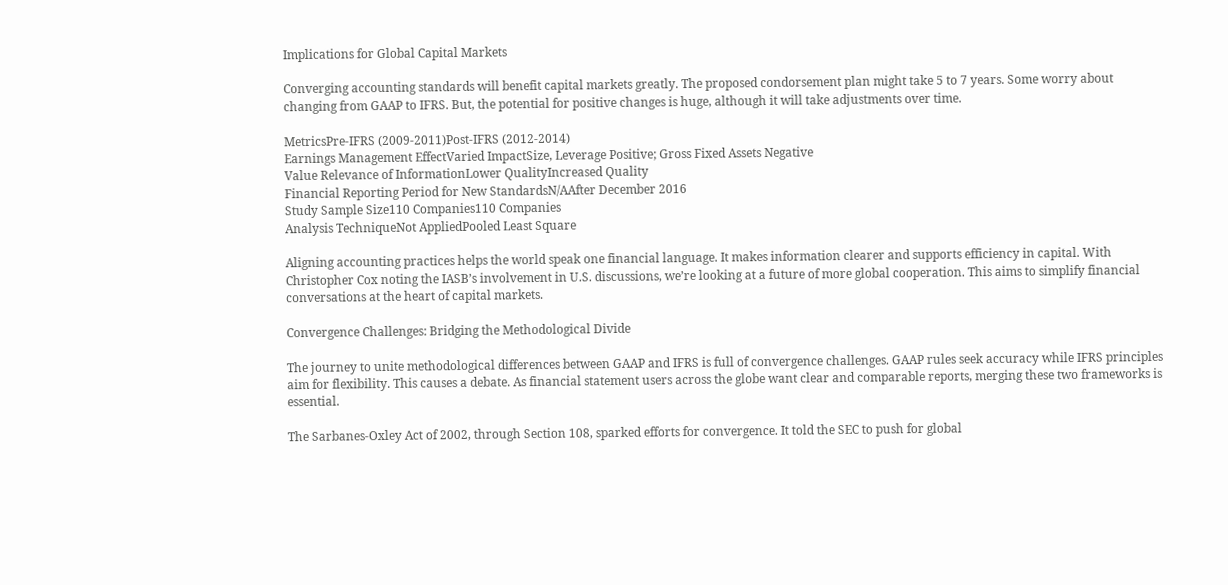Implications for Global Capital Markets

Converging accounting standards will benefit capital markets greatly. The proposed condorsement plan might take 5 to 7 years. Some worry about changing from GAAP to IFRS. But, the potential for positive changes is huge, although it will take adjustments over time.

MetricsPre-IFRS (2009-2011)Post-IFRS (2012-2014)
Earnings Management EffectVaried ImpactSize, Leverage Positive; Gross Fixed Assets Negative
Value Relevance of InformationLower QualityIncreased Quality
Financial Reporting Period for New StandardsN/AAfter December 2016
Study Sample Size110 Companies110 Companies
Analysis TechniqueNot AppliedPooled Least Square

Aligning accounting practices helps the world speak one financial language. It makes information clearer and supports efficiency in capital. With Christopher Cox noting the IASB’s involvement in U.S. discussions, we’re looking at a future of more global cooperation. This aims to simplify financial conversations at the heart of capital markets.

Convergence Challenges: Bridging the Methodological Divide

The journey to unite methodological differences between GAAP and IFRS is full of convergence challenges. GAAP rules seek accuracy while IFRS principles aim for flexibility. This causes a debate. As financial statement users across the globe want clear and comparable reports, merging these two frameworks is essential.

The Sarbanes-Oxley Act of 2002, through Section 108, sparked efforts for convergence. It told the SEC to push for global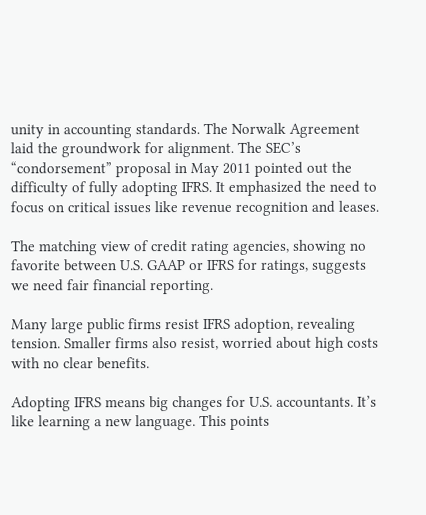unity in accounting standards. The Norwalk Agreement laid the groundwork for alignment. The SEC’s “condorsement” proposal in May 2011 pointed out the difficulty of fully adopting IFRS. It emphasized the need to focus on critical issues like revenue recognition and leases.

The matching view of credit rating agencies, showing no favorite between U.S. GAAP or IFRS for ratings, suggests we need fair financial reporting.

Many large public firms resist IFRS adoption, revealing tension. Smaller firms also resist, worried about high costs with no clear benefits.

Adopting IFRS means big changes for U.S. accountants. It’s like learning a new language. This points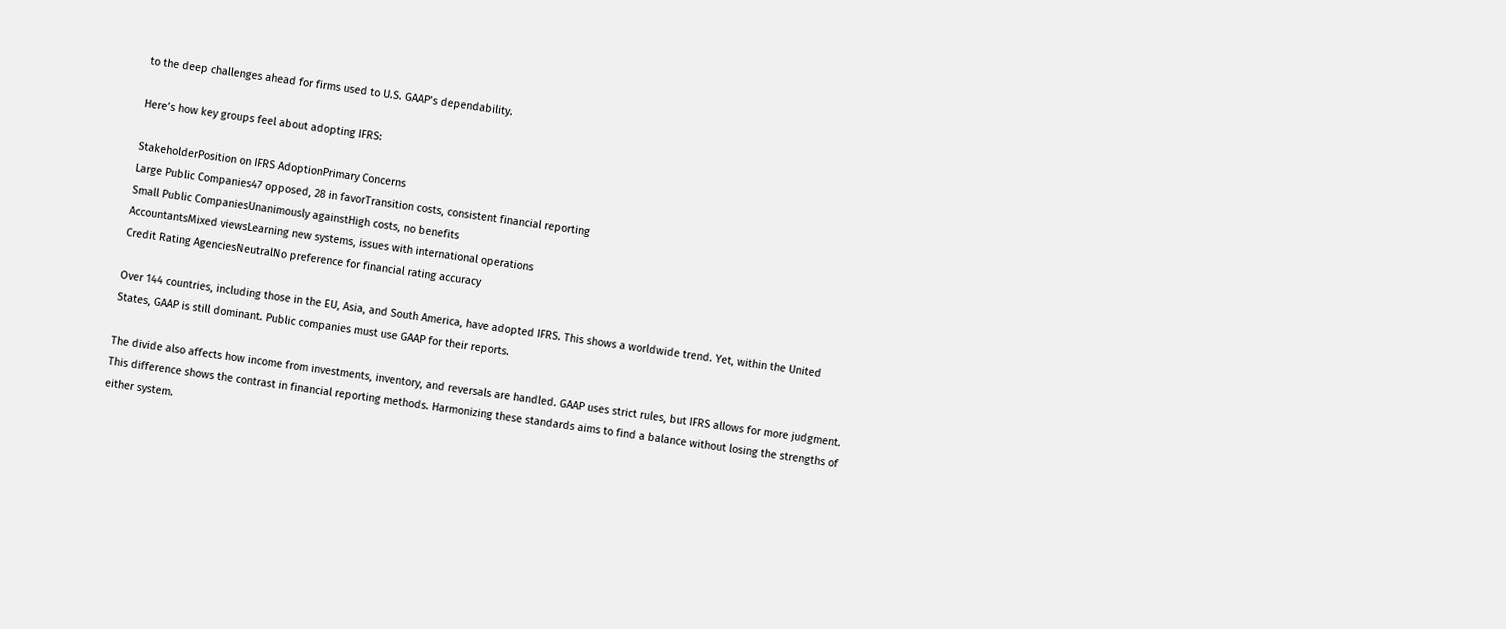to the deep challenges ahead for firms used to U.S. GAAP’s dependability.

Here’s how key groups feel about adopting IFRS:

StakeholderPosition on IFRS AdoptionPrimary Concerns
Large Public Companies47 opposed, 28 in favorTransition costs, consistent financial reporting
Small Public CompaniesUnanimously againstHigh costs, no benefits
AccountantsMixed viewsLearning new systems, issues with international operations
Credit Rating AgenciesNeutralNo preference for financial rating accuracy

Over 144 countries, including those in the EU, Asia, and South America, have adopted IFRS. This shows a worldwide trend. Yet, within the United States, GAAP is still dominant. Public companies must use GAAP for their reports.

The divide also affects how income from investments, inventory, and reversals are handled. GAAP uses strict rules, but IFRS allows for more judgment. This difference shows the contrast in financial reporting methods. Harmonizing these standards aims to find a balance without losing the strengths of either system.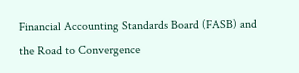Financial Accounting Standards Board (FASB) and the Road to Convergence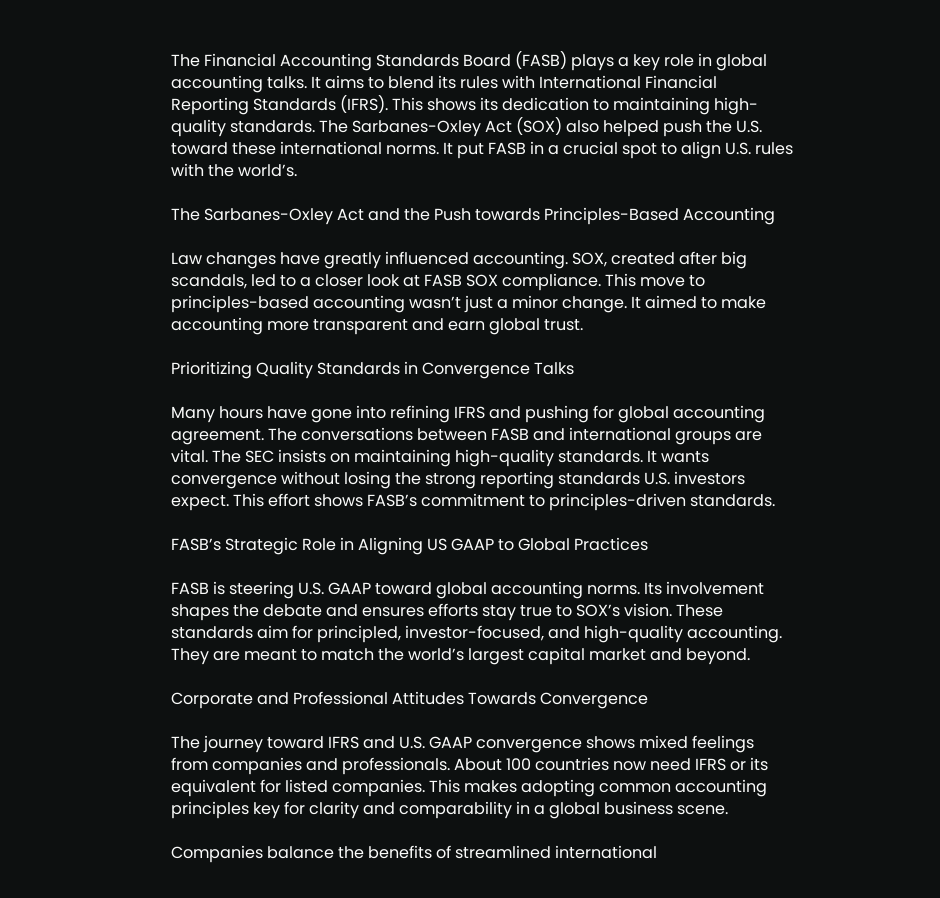The Financial Accounting Standards Board (FASB) plays a key role in global accounting talks. It aims to blend its rules with International Financial Reporting Standards (IFRS). This shows its dedication to maintaining high-quality standards. The Sarbanes-Oxley Act (SOX) also helped push the U.S. toward these international norms. It put FASB in a crucial spot to align U.S. rules with the world’s.

The Sarbanes-Oxley Act and the Push towards Principles-Based Accounting

Law changes have greatly influenced accounting. SOX, created after big scandals, led to a closer look at FASB SOX compliance. This move to principles-based accounting wasn’t just a minor change. It aimed to make accounting more transparent and earn global trust.

Prioritizing Quality Standards in Convergence Talks

Many hours have gone into refining IFRS and pushing for global accounting agreement. The conversations between FASB and international groups are vital. The SEC insists on maintaining high-quality standards. It wants convergence without losing the strong reporting standards U.S. investors expect. This effort shows FASB’s commitment to principles-driven standards.

FASB’s Strategic Role in Aligning US GAAP to Global Practices

FASB is steering U.S. GAAP toward global accounting norms. Its involvement shapes the debate and ensures efforts stay true to SOX’s vision. These standards aim for principled, investor-focused, and high-quality accounting. They are meant to match the world’s largest capital market and beyond.

Corporate and Professional Attitudes Towards Convergence

The journey toward IFRS and U.S. GAAP convergence shows mixed feelings from companies and professionals. About 100 countries now need IFRS or its equivalent for listed companies. This makes adopting common accounting principles key for clarity and comparability in a global business scene.

Companies balance the benefits of streamlined international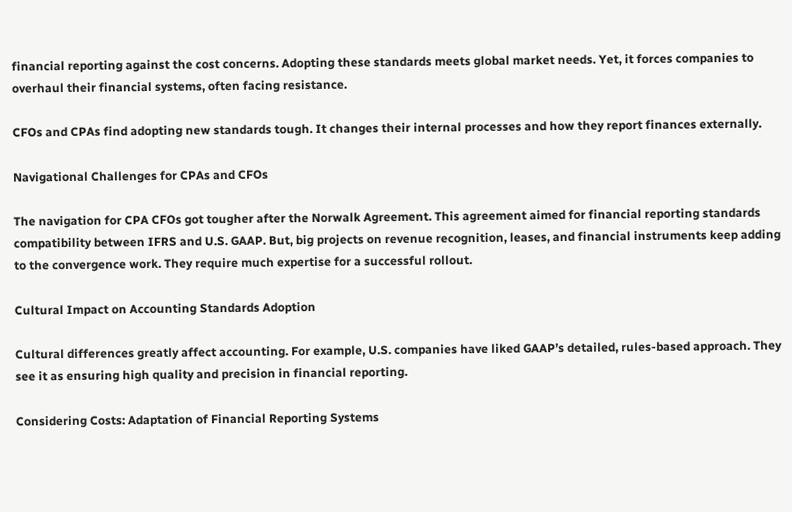financial reporting against the cost concerns. Adopting these standards meets global market needs. Yet, it forces companies to overhaul their financial systems, often facing resistance.

CFOs and CPAs find adopting new standards tough. It changes their internal processes and how they report finances externally.

Navigational Challenges for CPAs and CFOs

The navigation for CPA CFOs got tougher after the Norwalk Agreement. This agreement aimed for financial reporting standards compatibility between IFRS and U.S. GAAP. But, big projects on revenue recognition, leases, and financial instruments keep adding to the convergence work. They require much expertise for a successful rollout.

Cultural Impact on Accounting Standards Adoption

Cultural differences greatly affect accounting. For example, U.S. companies have liked GAAP’s detailed, rules-based approach. They see it as ensuring high quality and precision in financial reporting.

Considering Costs: Adaptation of Financial Reporting Systems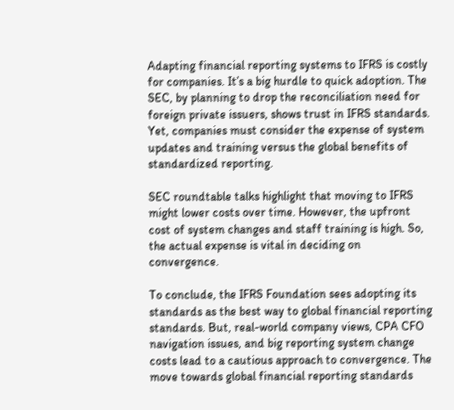Adapting financial reporting systems to IFRS is costly for companies. It’s a big hurdle to quick adoption. The SEC, by planning to drop the reconciliation need for foreign private issuers, shows trust in IFRS standards. Yet, companies must consider the expense of system updates and training versus the global benefits of standardized reporting.

SEC roundtable talks highlight that moving to IFRS might lower costs over time. However, the upfront cost of system changes and staff training is high. So, the actual expense is vital in deciding on convergence.

To conclude, the IFRS Foundation sees adopting its standards as the best way to global financial reporting standards. But, real-world company views, CPA CFO navigation issues, and big reporting system change costs lead to a cautious approach to convergence. The move towards global financial reporting standards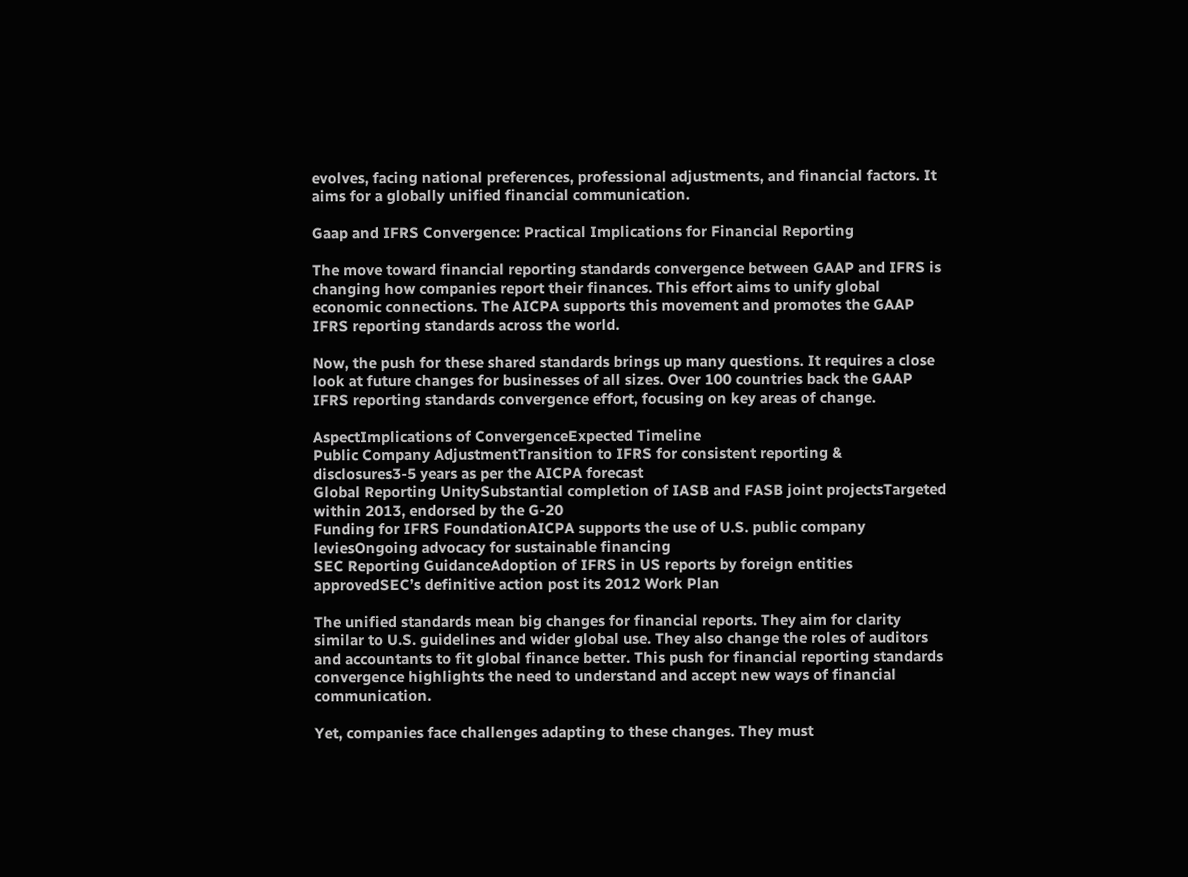evolves, facing national preferences, professional adjustments, and financial factors. It aims for a globally unified financial communication.

Gaap and IFRS Convergence: Practical Implications for Financial Reporting

The move toward financial reporting standards convergence between GAAP and IFRS is changing how companies report their finances. This effort aims to unify global economic connections. The AICPA supports this movement and promotes the GAAP IFRS reporting standards across the world.

Now, the push for these shared standards brings up many questions. It requires a close look at future changes for businesses of all sizes. Over 100 countries back the GAAP IFRS reporting standards convergence effort, focusing on key areas of change.

AspectImplications of ConvergenceExpected Timeline
Public Company AdjustmentTransition to IFRS for consistent reporting & disclosures3-5 years as per the AICPA forecast
Global Reporting UnitySubstantial completion of IASB and FASB joint projectsTargeted within 2013, endorsed by the G-20
Funding for IFRS FoundationAICPA supports the use of U.S. public company leviesOngoing advocacy for sustainable financing
SEC Reporting GuidanceAdoption of IFRS in US reports by foreign entities approvedSEC’s definitive action post its 2012 Work Plan

The unified standards mean big changes for financial reports. They aim for clarity similar to U.S. guidelines and wider global use. They also change the roles of auditors and accountants to fit global finance better. This push for financial reporting standards convergence highlights the need to understand and accept new ways of financial communication.

Yet, companies face challenges adapting to these changes. They must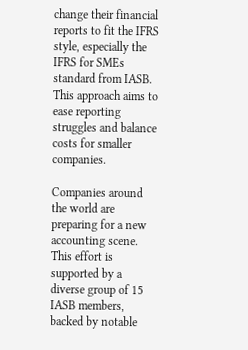change their financial reports to fit the IFRS style, especially the IFRS for SMEs standard from IASB. This approach aims to ease reporting struggles and balance costs for smaller companies.

Companies around the world are preparing for a new accounting scene. This effort is supported by a diverse group of 15 IASB members, backed by notable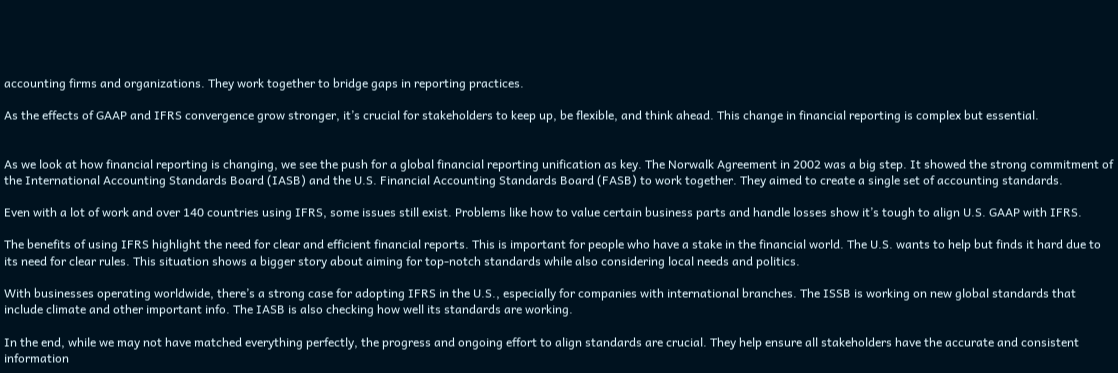accounting firms and organizations. They work together to bridge gaps in reporting practices.

As the effects of GAAP and IFRS convergence grow stronger, it’s crucial for stakeholders to keep up, be flexible, and think ahead. This change in financial reporting is complex but essential.


As we look at how financial reporting is changing, we see the push for a global financial reporting unification as key. The Norwalk Agreement in 2002 was a big step. It showed the strong commitment of the International Accounting Standards Board (IASB) and the U.S. Financial Accounting Standards Board (FASB) to work together. They aimed to create a single set of accounting standards.

Even with a lot of work and over 140 countries using IFRS, some issues still exist. Problems like how to value certain business parts and handle losses show it’s tough to align U.S. GAAP with IFRS.

The benefits of using IFRS highlight the need for clear and efficient financial reports. This is important for people who have a stake in the financial world. The U.S. wants to help but finds it hard due to its need for clear rules. This situation shows a bigger story about aiming for top-notch standards while also considering local needs and politics.

With businesses operating worldwide, there’s a strong case for adopting IFRS in the U.S., especially for companies with international branches. The ISSB is working on new global standards that include climate and other important info. The IASB is also checking how well its standards are working.

In the end, while we may not have matched everything perfectly, the progress and ongoing effort to align standards are crucial. They help ensure all stakeholders have the accurate and consistent information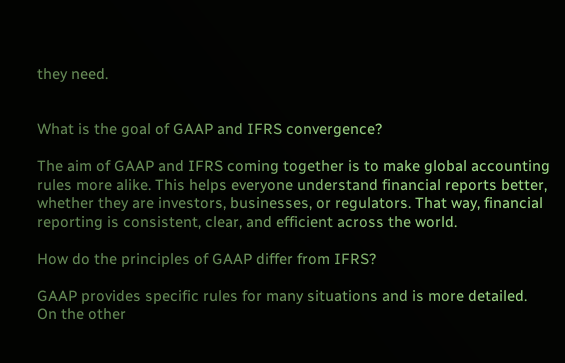they need.


What is the goal of GAAP and IFRS convergence?

The aim of GAAP and IFRS coming together is to make global accounting rules more alike. This helps everyone understand financial reports better, whether they are investors, businesses, or regulators. That way, financial reporting is consistent, clear, and efficient across the world.

How do the principles of GAAP differ from IFRS?

GAAP provides specific rules for many situations and is more detailed. On the other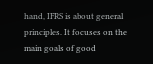hand, IFRS is about general principles. It focuses on the main goals of good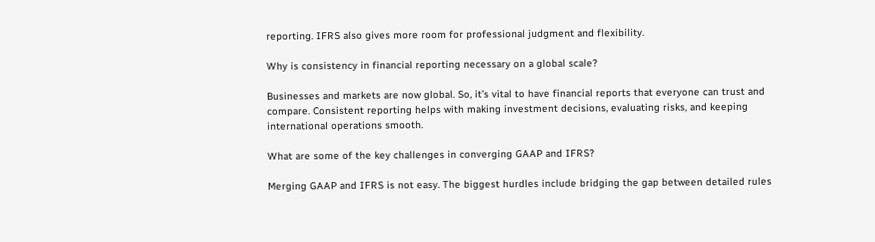reporting. IFRS also gives more room for professional judgment and flexibility.

Why is consistency in financial reporting necessary on a global scale?

Businesses and markets are now global. So, it’s vital to have financial reports that everyone can trust and compare. Consistent reporting helps with making investment decisions, evaluating risks, and keeping international operations smooth.

What are some of the key challenges in converging GAAP and IFRS?

Merging GAAP and IFRS is not easy. The biggest hurdles include bridging the gap between detailed rules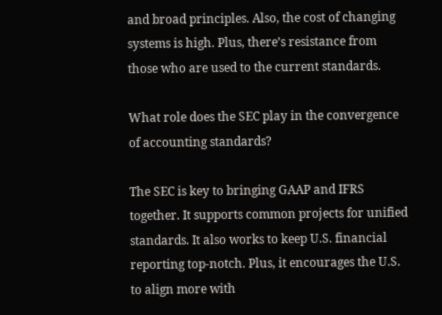and broad principles. Also, the cost of changing systems is high. Plus, there’s resistance from those who are used to the current standards.

What role does the SEC play in the convergence of accounting standards?

The SEC is key to bringing GAAP and IFRS together. It supports common projects for unified standards. It also works to keep U.S. financial reporting top-notch. Plus, it encourages the U.S. to align more with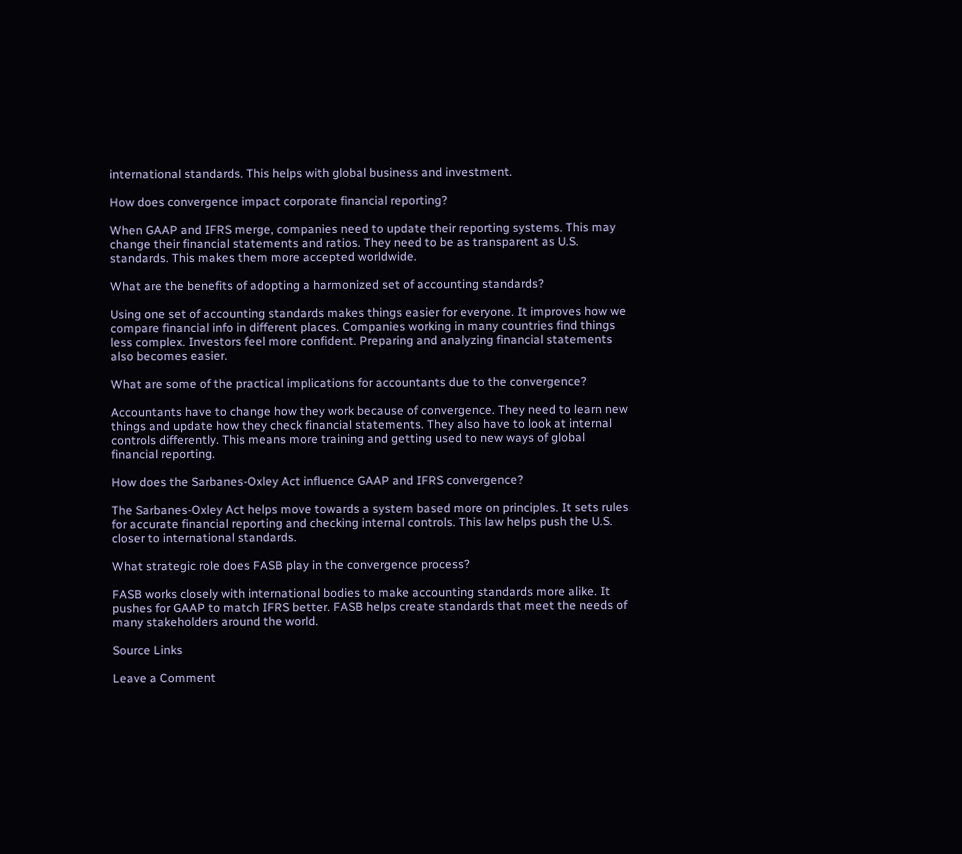international standards. This helps with global business and investment.

How does convergence impact corporate financial reporting?

When GAAP and IFRS merge, companies need to update their reporting systems. This may change their financial statements and ratios. They need to be as transparent as U.S. standards. This makes them more accepted worldwide.

What are the benefits of adopting a harmonized set of accounting standards?

Using one set of accounting standards makes things easier for everyone. It improves how we compare financial info in different places. Companies working in many countries find things less complex. Investors feel more confident. Preparing and analyzing financial statements also becomes easier.

What are some of the practical implications for accountants due to the convergence?

Accountants have to change how they work because of convergence. They need to learn new things and update how they check financial statements. They also have to look at internal controls differently. This means more training and getting used to new ways of global financial reporting.

How does the Sarbanes-Oxley Act influence GAAP and IFRS convergence?

The Sarbanes-Oxley Act helps move towards a system based more on principles. It sets rules for accurate financial reporting and checking internal controls. This law helps push the U.S. closer to international standards.

What strategic role does FASB play in the convergence process?

FASB works closely with international bodies to make accounting standards more alike. It pushes for GAAP to match IFRS better. FASB helps create standards that meet the needs of many stakeholders around the world.

Source Links

Leave a Comment